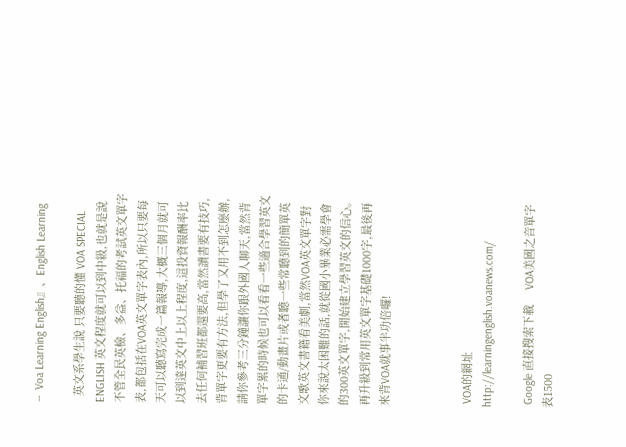--  Voa Learning English』、English Learning

  英文系學生說 只要聽的懂 VOA SPECIAL ENGLISH 英文程度就可以到中級,也就是說不管全民英檢、多益、托福的考試英文單字表,都包括在VOA英文單字表內,所以只要每天可以聽寫完成一篇報導,大概三個月就可以到達英文中上以上程度,這投資報酬率比去任何補習班都還要高,當然讀書要有技巧,背單字更要有方法,但學了又用不到怎麼辦,請你參考三分鐘讓你跟外國人聊天,當然背單字累的時候也可以看看一些適合學習英文的卡通/動畫片或者聽一些常聽到的簡單英文歌英文書籍看美劇,當然VOA英文單字對你來說太困難的話,就從國小畢業必需學會的300英文單字,開始建立學習英文的信心。再升級到常用英文單字基礎1000字,最後再來背VOA就事半功倍囉!



 VOA的網址  http://learningenglish.voanews.com/

 Google 直接搜索下載     VOA美國之音單字表1500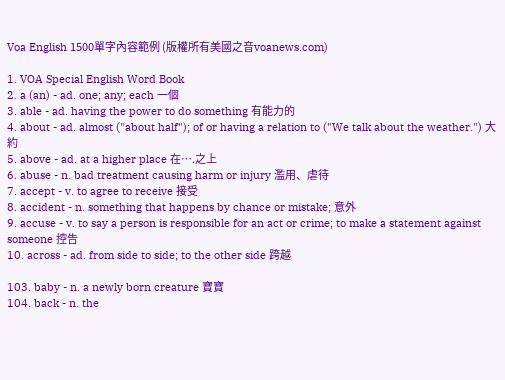Voa English 1500單字內容範例 (版權所有美國之音voanews.com)

1. VOA Special English Word Book
2. a (an) - ad. one; any; each 一個
3. able - ad. having the power to do something 有能力的
4. about - ad. almost ("about half"); of or having a relation to ("We talk about the weather.") 大約
5. above - ad. at a higher place 在….之上
6. abuse - n. bad treatment causing harm or injury 濫用、虐待
7. accept - v. to agree to receive 接受
8. accident - n. something that happens by chance or mistake; 意外
9. accuse - v. to say a person is responsible for an act or crime; to make a statement against someone 控告
10. across - ad. from side to side; to the other side 跨越

103. baby - n. a newly born creature 寶寶
104. back - n. the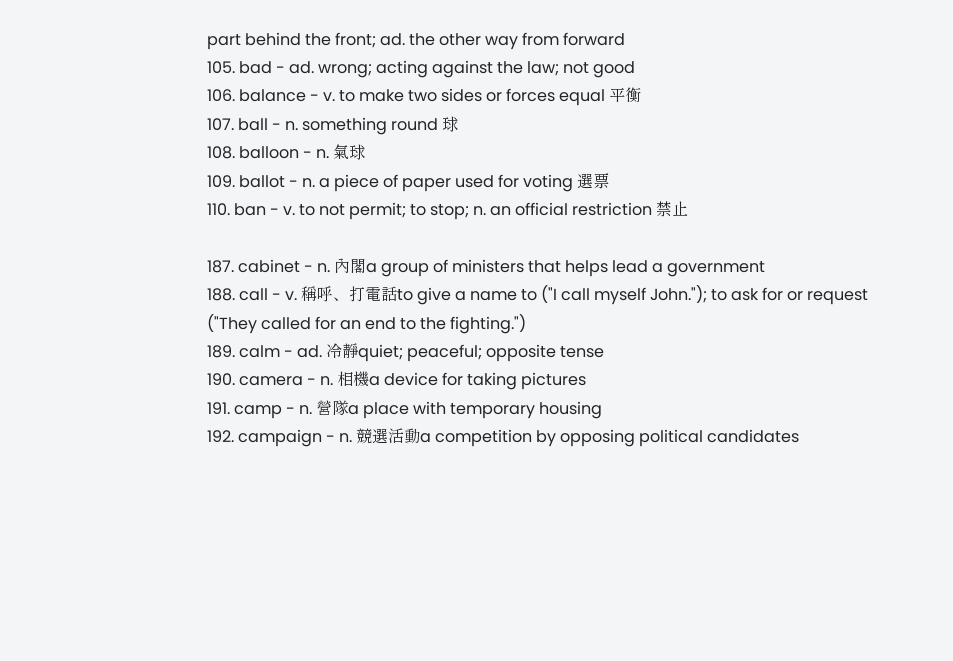part behind the front; ad. the other way from forward
105. bad - ad. wrong; acting against the law; not good
106. balance - v. to make two sides or forces equal 平衡
107. ball - n. something round 球
108. balloon - n. 氣球
109. ballot - n. a piece of paper used for voting 選票
110. ban - v. to not permit; to stop; n. an official restriction 禁止

187. cabinet - n. 內閣a group of ministers that helps lead a government
188. call - v. 稱呼、打電話to give a name to ("I call myself John."); to ask for or request ("They called for an end to the fighting.")
189. calm - ad. 冷靜quiet; peaceful; opposite tense
190. camera - n. 相機a device for taking pictures
191. camp - n. 營隊a place with temporary housing
192. campaign - n. 競選活動a competition by opposing political candidates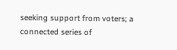seeking support from voters; a connected series of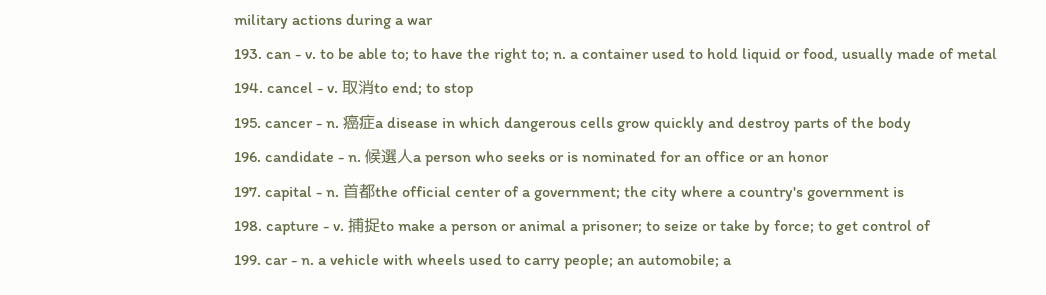military actions during a war
193. can - v. to be able to; to have the right to; n. a container used to hold liquid or food, usually made of metal
194. cancel - v. 取消to end; to stop
195. cancer - n. 癌症a disease in which dangerous cells grow quickly and destroy parts of the body
196. candidate - n. 候選人a person who seeks or is nominated for an office or an honor
197. capital - n. 首都the official center of a government; the city where a country's government is
198. capture - v. 捕捉to make a person or animal a prisoner; to seize or take by force; to get control of
199. car - n. a vehicle with wheels used to carry people; an automobile; a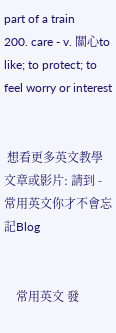part of a train
200. care - v. 關心to like; to protect; to feel worry or interest


 想看更多英文教學文章或影片: 請到 - 常用英文你才不會忘記Blog


    常用英文 發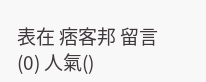表在 痞客邦 留言(0) 人氣()